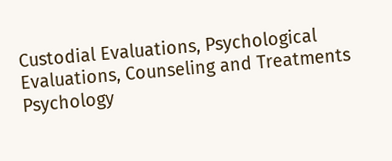Custodial Evaluations, Psychological Evaluations, Counseling and Treatments
Psychology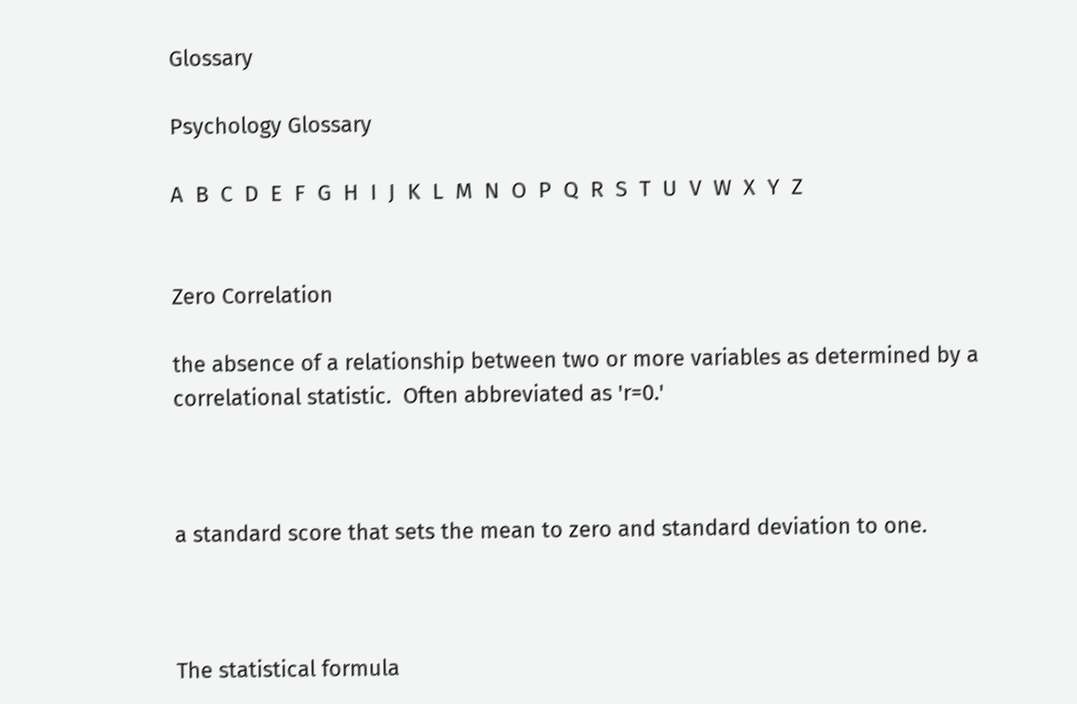Glossary

Psychology Glossary

A  B  C  D  E  F  G  H  I  J  K  L  M  N  O  P  Q  R  S  T  U  V  W  X  Y  Z


Zero Correlation

the absence of a relationship between two or more variables as determined by a correlational statistic.  Often abbreviated as 'r=0.'



a standard score that sets the mean to zero and standard deviation to one.



The statistical formula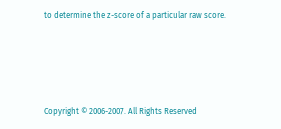to determine the z-score of a particular raw score.




Copyright © 2006-2007. All Rights Reserved